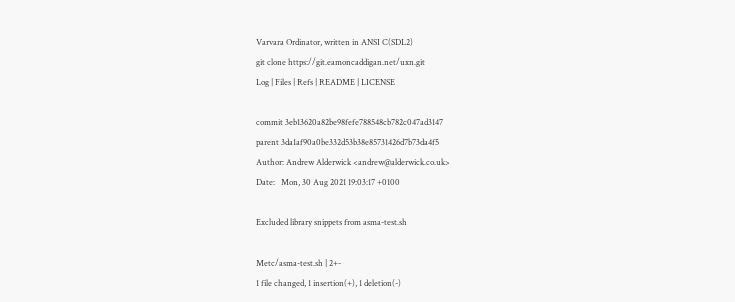Varvara Ordinator, written in ANSI C(SDL2)
git clone https://git.eamoncaddigan.net/uxn.git
Log | Files | Refs | README | LICENSE

commit 3eb13620a82be98fefe788548cb782c047ad3147
parent 3da1af90a0be332d53b38e85731426d7b73da4f5
Author: Andrew Alderwick <andrew@alderwick.co.uk>
Date:   Mon, 30 Aug 2021 19:03:17 +0100

Excluded library snippets from asma-test.sh

Metc/asma-test.sh | 2+-
1 file changed, 1 insertion(+), 1 deletion(-)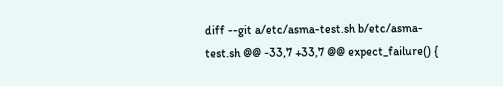diff --git a/etc/asma-test.sh b/etc/asma-test.sh @@ -33,7 +33,7 @@ expect_failure() {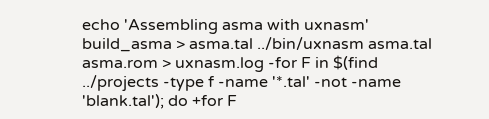echo 'Assembling asma with uxnasm' build_asma > asma.tal ../bin/uxnasm asma.tal asma.rom > uxnasm.log -for F in $(find ../projects -type f -name '*.tal' -not -name 'blank.tal'); do +for F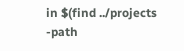in $(find ../projects -path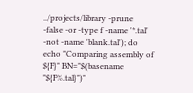../projects/library -prune -false -or -type f -name '*.tal' -not -name 'blank.tal'); do echo "Comparing assembly of ${F}" BN="$(basename "${F%.tal}")"